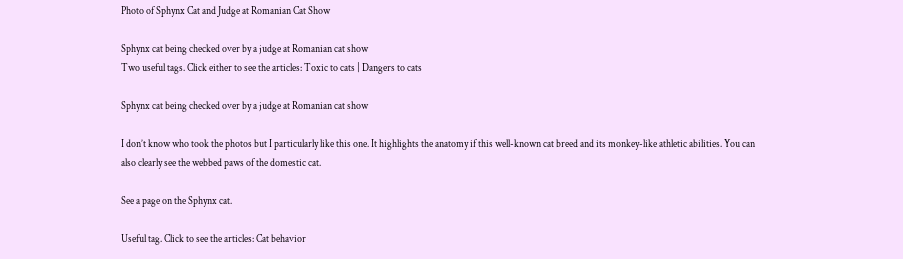Photo of Sphynx Cat and Judge at Romanian Cat Show

Sphynx cat being checked over by a judge at Romanian cat show
Two useful tags. Click either to see the articles: Toxic to cats | Dangers to cats

Sphynx cat being checked over by a judge at Romanian cat show

I don’t know who took the photos but I particularly like this one. It highlights the anatomy if this well-known cat breed and its monkey-like athletic abilities. You can also clearly see the webbed paws of the domestic cat.

See a page on the Sphynx cat.

Useful tag. Click to see the articles: Cat behavior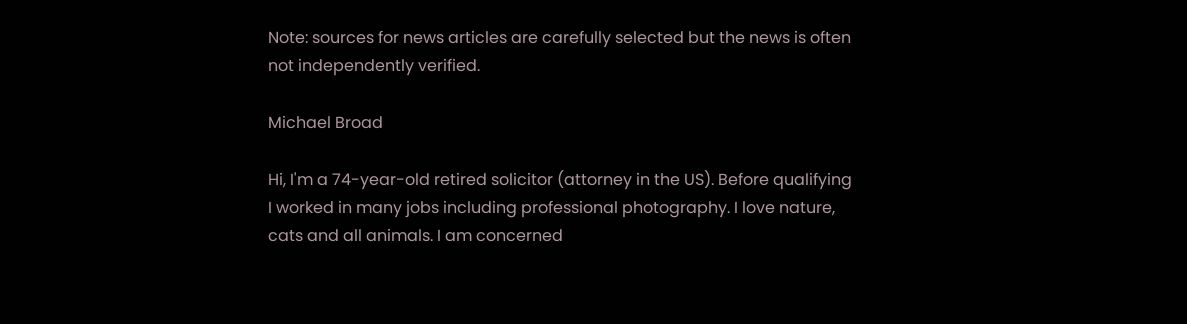Note: sources for news articles are carefully selected but the news is often not independently verified.

Michael Broad

Hi, I'm a 74-year-old retired solicitor (attorney in the US). Before qualifying I worked in many jobs including professional photography. I love nature, cats and all animals. I am concerned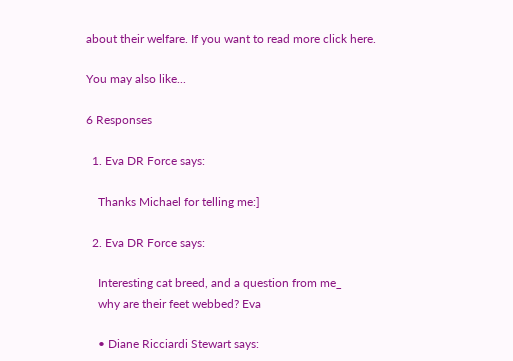about their welfare. If you want to read more click here.

You may also like...

6 Responses

  1. Eva DR Force says:

    Thanks Michael for telling me:]

  2. Eva DR Force says:

    Interesting cat breed, and a question from me_
    why are their feet webbed? Eva

    • Diane Ricciardi Stewart says: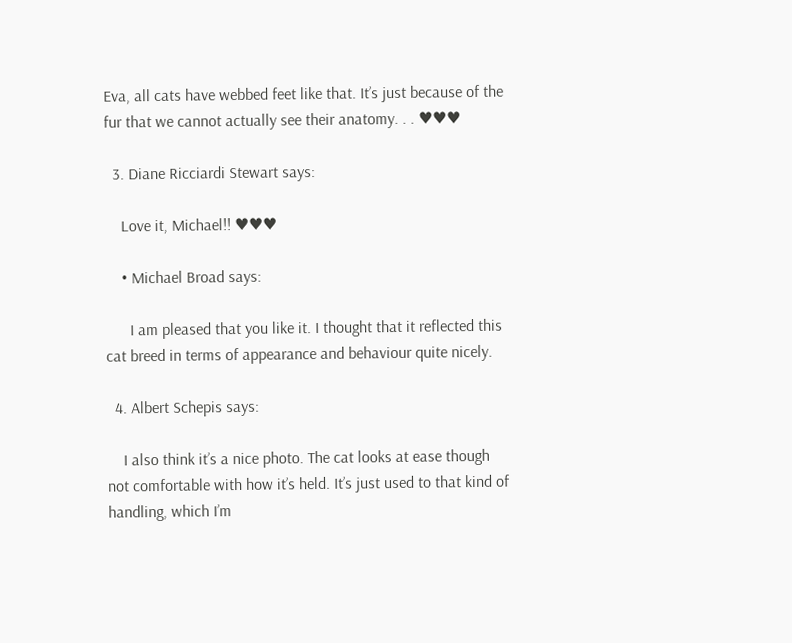Eva, all cats have webbed feet like that. It’s just because of the fur that we cannot actually see their anatomy. . . ♥♥♥

  3. Diane Ricciardi Stewart says:

    Love it, Michael!! ♥♥♥

    • Michael Broad says:

      I am pleased that you like it. I thought that it reflected this cat breed in terms of appearance and behaviour quite nicely.

  4. Albert Schepis says:

    I also think it’s a nice photo. The cat looks at ease though not comfortable with how it’s held. It’s just used to that kind of handling, which I’m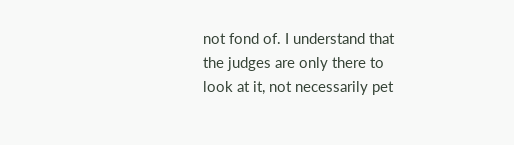not fond of. I understand that the judges are only there to look at it, not necessarily pet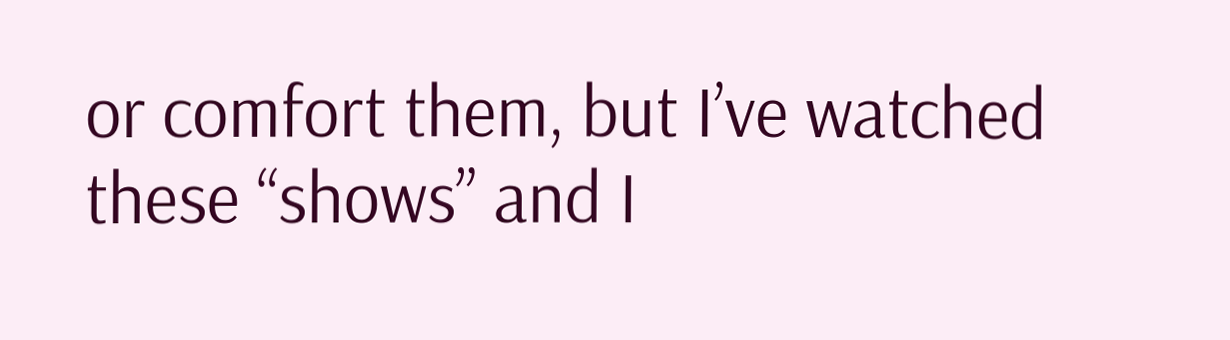or comfort them, but I’ve watched these “shows” and I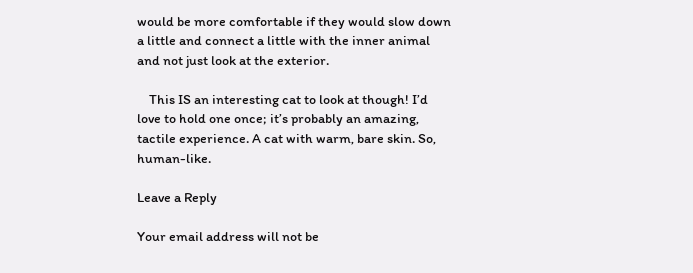would be more comfortable if they would slow down a little and connect a little with the inner animal and not just look at the exterior.

    This IS an interesting cat to look at though! I’d love to hold one once; it’s probably an amazing, tactile experience. A cat with warm, bare skin. So, human-like.

Leave a Reply

Your email address will not be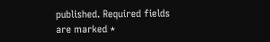published. Required fields are marked *